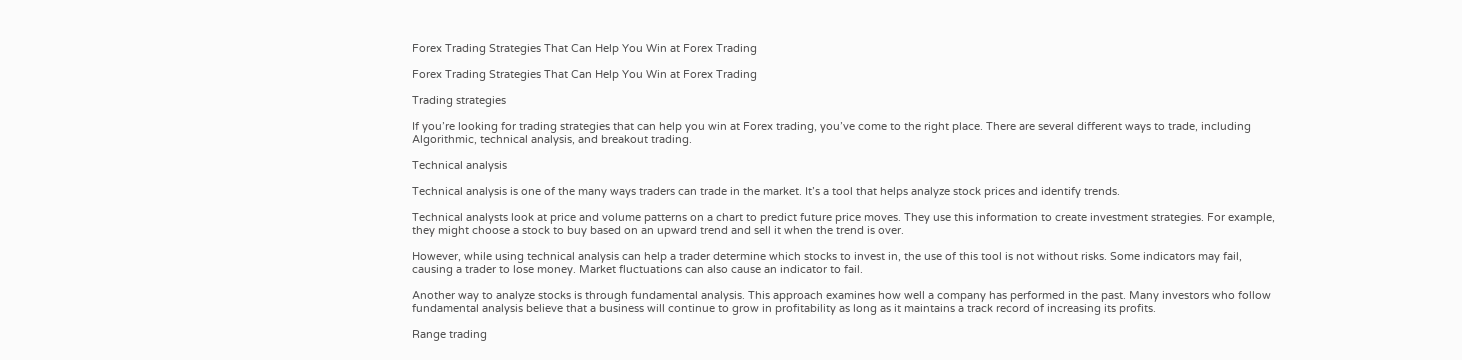Forex Trading Strategies That Can Help You Win at Forex Trading

Forex Trading Strategies That Can Help You Win at Forex Trading

Trading strategies

If you’re looking for trading strategies that can help you win at Forex trading, you’ve come to the right place. There are several different ways to trade, including Algorithmic, technical analysis, and breakout trading.

Technical analysis

Technical analysis is one of the many ways traders can trade in the market. It’s a tool that helps analyze stock prices and identify trends.

Technical analysts look at price and volume patterns on a chart to predict future price moves. They use this information to create investment strategies. For example, they might choose a stock to buy based on an upward trend and sell it when the trend is over.

However, while using technical analysis can help a trader determine which stocks to invest in, the use of this tool is not without risks. Some indicators may fail, causing a trader to lose money. Market fluctuations can also cause an indicator to fail.

Another way to analyze stocks is through fundamental analysis. This approach examines how well a company has performed in the past. Many investors who follow fundamental analysis believe that a business will continue to grow in profitability as long as it maintains a track record of increasing its profits.

Range trading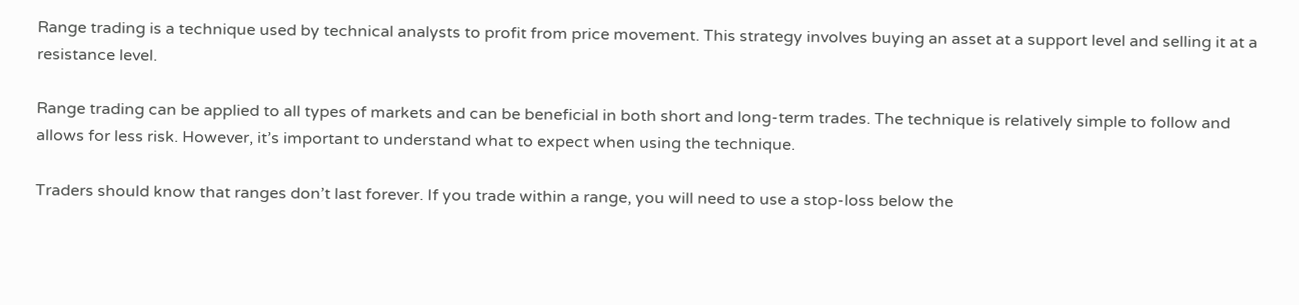Range trading is a technique used by technical analysts to profit from price movement. This strategy involves buying an asset at a support level and selling it at a resistance level.

Range trading can be applied to all types of markets and can be beneficial in both short and long-term trades. The technique is relatively simple to follow and allows for less risk. However, it’s important to understand what to expect when using the technique.

Traders should know that ranges don’t last forever. If you trade within a range, you will need to use a stop-loss below the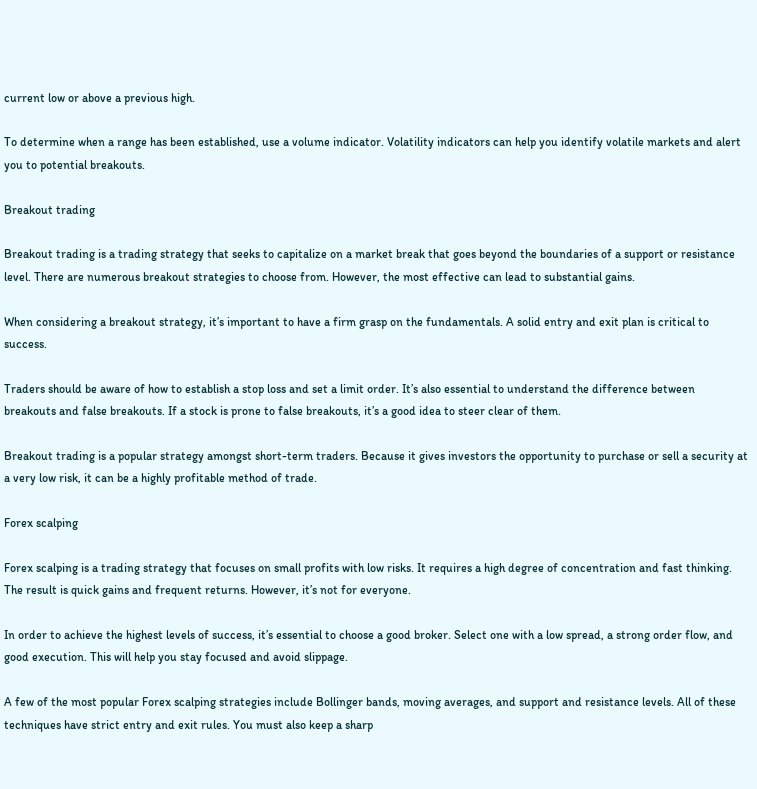current low or above a previous high.

To determine when a range has been established, use a volume indicator. Volatility indicators can help you identify volatile markets and alert you to potential breakouts.

Breakout trading

Breakout trading is a trading strategy that seeks to capitalize on a market break that goes beyond the boundaries of a support or resistance level. There are numerous breakout strategies to choose from. However, the most effective can lead to substantial gains.

When considering a breakout strategy, it’s important to have a firm grasp on the fundamentals. A solid entry and exit plan is critical to success.

Traders should be aware of how to establish a stop loss and set a limit order. It’s also essential to understand the difference between breakouts and false breakouts. If a stock is prone to false breakouts, it’s a good idea to steer clear of them.

Breakout trading is a popular strategy amongst short-term traders. Because it gives investors the opportunity to purchase or sell a security at a very low risk, it can be a highly profitable method of trade.

Forex scalping

Forex scalping is a trading strategy that focuses on small profits with low risks. It requires a high degree of concentration and fast thinking. The result is quick gains and frequent returns. However, it’s not for everyone.

In order to achieve the highest levels of success, it’s essential to choose a good broker. Select one with a low spread, a strong order flow, and good execution. This will help you stay focused and avoid slippage.

A few of the most popular Forex scalping strategies include Bollinger bands, moving averages, and support and resistance levels. All of these techniques have strict entry and exit rules. You must also keep a sharp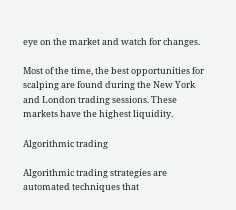eye on the market and watch for changes.

Most of the time, the best opportunities for scalping are found during the New York and London trading sessions. These markets have the highest liquidity.

Algorithmic trading

Algorithmic trading strategies are automated techniques that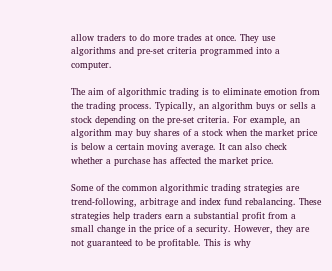allow traders to do more trades at once. They use algorithms and pre-set criteria programmed into a computer.

The aim of algorithmic trading is to eliminate emotion from the trading process. Typically, an algorithm buys or sells a stock depending on the pre-set criteria. For example, an algorithm may buy shares of a stock when the market price is below a certain moving average. It can also check whether a purchase has affected the market price.

Some of the common algorithmic trading strategies are trend-following, arbitrage and index fund rebalancing. These strategies help traders earn a substantial profit from a small change in the price of a security. However, they are not guaranteed to be profitable. This is why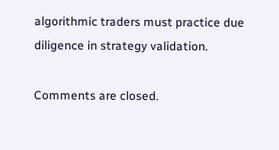algorithmic traders must practice due diligence in strategy validation.

Comments are closed.